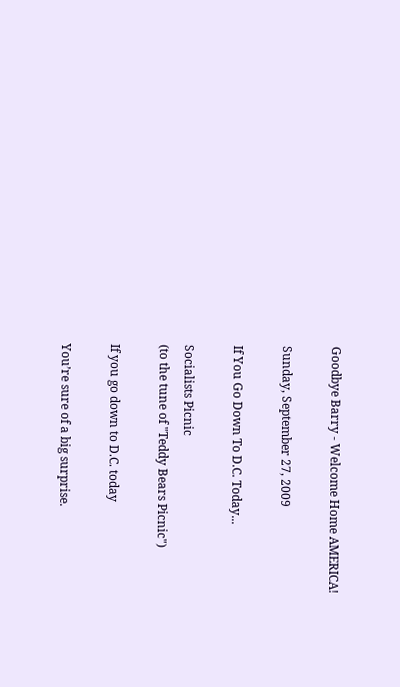Goodbye Barry - Welcome Home AMERICA!

Sunday, September 27, 2009

If You Go Down To D.C. Today...

Socialists Picnic
(to the tune of "Teddy Bears Picnic")

If you go down to D.C. today

You’re sure of a big surprise.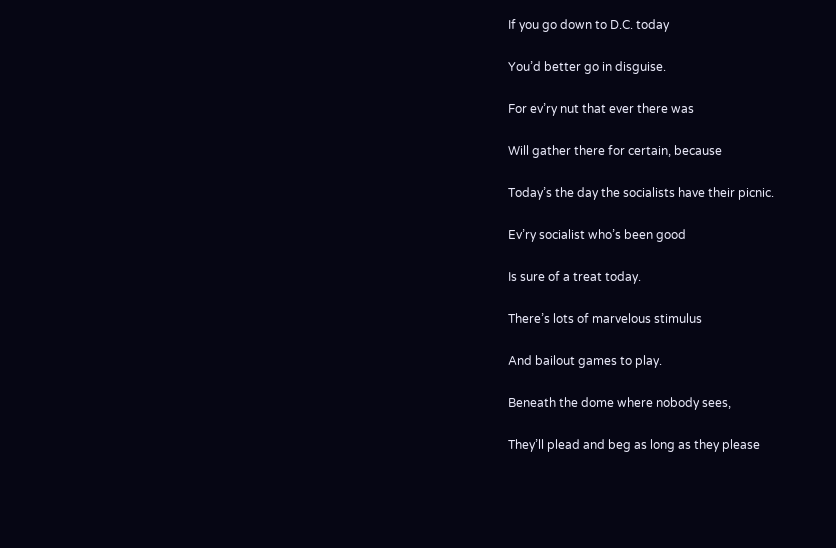If you go down to D.C. today

You’d better go in disguise.

For ev’ry nut that ever there was

Will gather there for certain, because

Today’s the day the socialists have their picnic.

Ev’ry socialist who’s been good

Is sure of a treat today.

There’s lots of marvelous stimulus

And bailout games to play.

Beneath the dome where nobody sees,

They’ll plead and beg as long as they please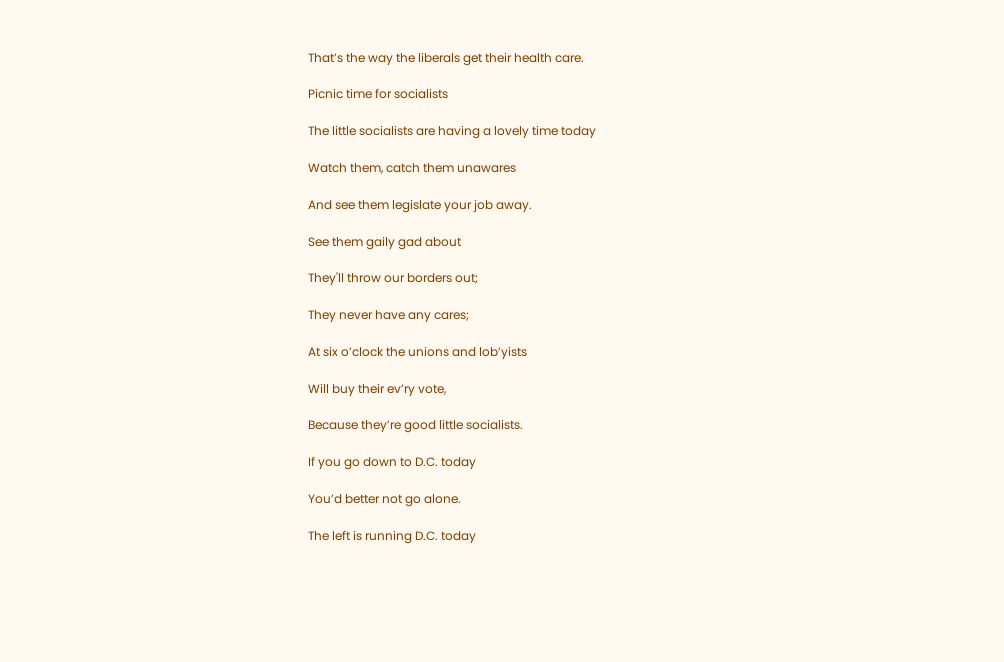That’s the way the liberals get their health care.

Picnic time for socialists

The little socialists are having a lovely time today

Watch them, catch them unawares

And see them legislate your job away.

See them gaily gad about

They'll throw our borders out;

They never have any cares;

At six o’clock the unions and lob’yists

Will buy their ev’ry vote,

Because they’re good little socialists.

If you go down to D.C. today

You’d better not go alone.

The left is running D.C. today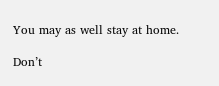You may as well stay at home.

Don’t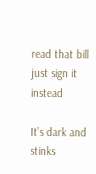read that bill just sign it instead

It’s dark and stinks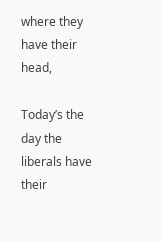where they have their head,

Today’s the day the liberals have their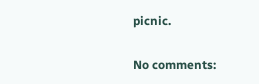picnic.

No comments: